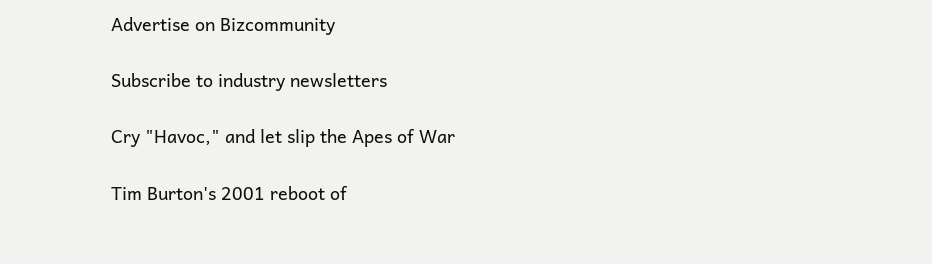Advertise on Bizcommunity

Subscribe to industry newsletters

Cry "Havoc," and let slip the Apes of War

Tim Burton's 2001 reboot of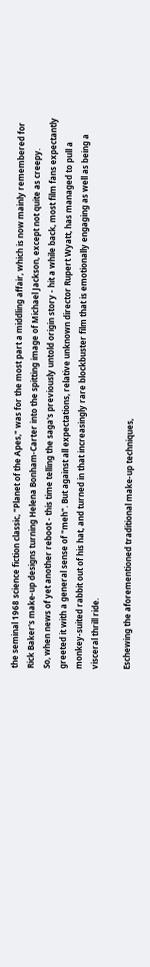the seminal 1968 science fiction classic, "Planet of the Apes," was for the most part a middling affair, which is now mainly remembered for Rick Baker's make-up designs turning Helena Bonham-Carter into the spitting image of Michael Jackson, except not quite as creepy.
So, when news of yet another reboot - this time telling the saga's previously untold origin story - hit a while back, most film fans expectantly greeted it with a general sense of "meh". But against all expectations, relative unknown director Rupert Wyatt, has managed to pull a monkey-suited rabbit out of his hat, and turned in that increasingly rare blockbuster film that is emotionally engaging as well as being a visceral thrill ride.

Eschewing the aforementioned traditional make-up techniques,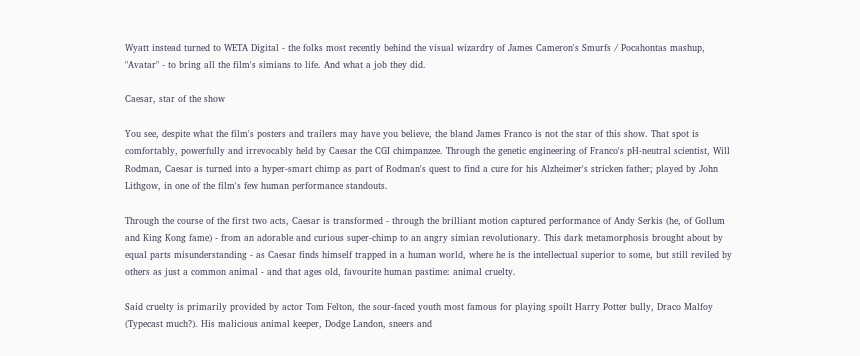Wyatt instead turned to WETA Digital - the folks most recently behind the visual wizardry of James Cameron's Smurfs / Pocahontas mashup, "Avatar" - to bring all the film's simians to life. And what a job they did.

Caesar, star of the show

You see, despite what the film's posters and trailers may have you believe, the bland James Franco is not the star of this show. That spot is comfortably, powerfully and irrevocably held by Caesar the CGI chimpanzee. Through the genetic engineering of Franco's pH-neutral scientist, Will Rodman, Caesar is turned into a hyper-smart chimp as part of Rodman's quest to find a cure for his Alzheimer's stricken father; played by John Lithgow, in one of the film's few human performance standouts.

Through the course of the first two acts, Caesar is transformed - through the brilliant motion captured performance of Andy Serkis (he, of Gollum and King Kong fame) - from an adorable and curious super-chimp to an angry simian revolutionary. This dark metamorphosis brought about by equal parts misunderstanding - as Caesar finds himself trapped in a human world, where he is the intellectual superior to some, but still reviled by others as just a common animal - and that ages old, favourite human pastime: animal cruelty.

Said cruelty is primarily provided by actor Tom Felton, the sour-faced youth most famous for playing spoilt Harry Potter bully, Draco Malfoy (Typecast much?). His malicious animal keeper, Dodge Landon, sneers and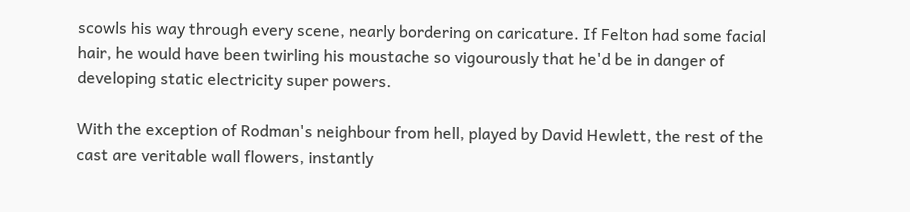scowls his way through every scene, nearly bordering on caricature. If Felton had some facial hair, he would have been twirling his moustache so vigourously that he'd be in danger of developing static electricity super powers.

With the exception of Rodman's neighbour from hell, played by David Hewlett, the rest of the cast are veritable wall flowers, instantly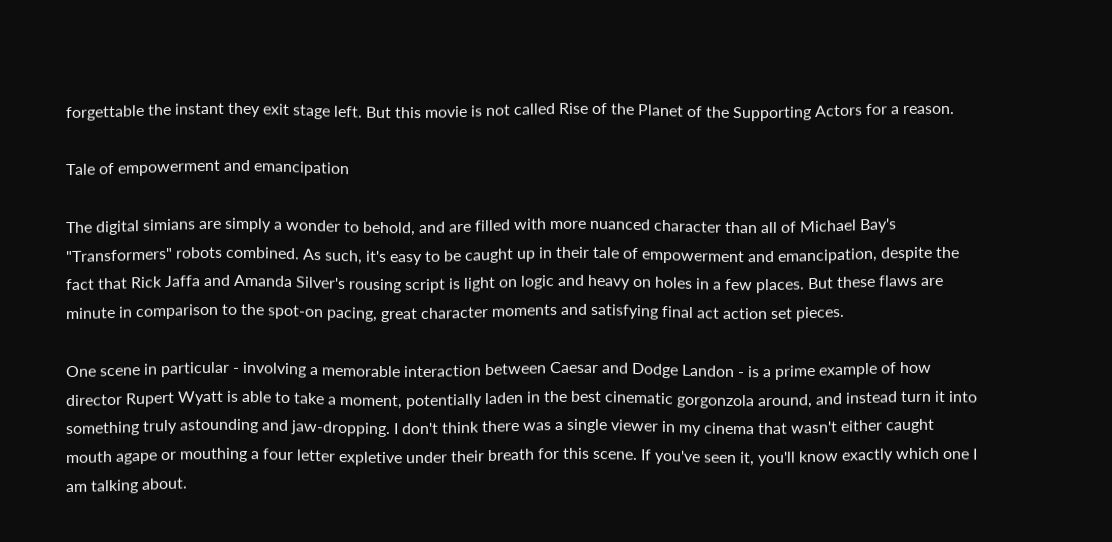forgettable the instant they exit stage left. But this movie is not called Rise of the Planet of the Supporting Actors for a reason.

Tale of empowerment and emancipation

The digital simians are simply a wonder to behold, and are filled with more nuanced character than all of Michael Bay's "Transformers" robots combined. As such, it's easy to be caught up in their tale of empowerment and emancipation, despite the fact that Rick Jaffa and Amanda Silver's rousing script is light on logic and heavy on holes in a few places. But these flaws are minute in comparison to the spot-on pacing, great character moments and satisfying final act action set pieces.

One scene in particular - involving a memorable interaction between Caesar and Dodge Landon - is a prime example of how director Rupert Wyatt is able to take a moment, potentially laden in the best cinematic gorgonzola around, and instead turn it into something truly astounding and jaw-dropping. I don't think there was a single viewer in my cinema that wasn't either caught mouth agape or mouthing a four letter expletive under their breath for this scene. If you've seen it, you'll know exactly which one I am talking about.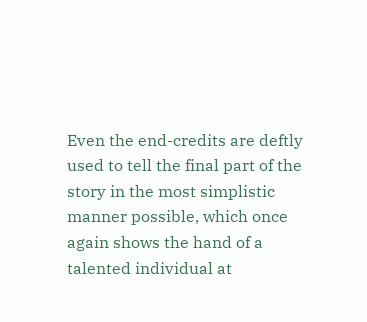Even the end-credits are deftly used to tell the final part of the story in the most simplistic manner possible, which once again shows the hand of a talented individual at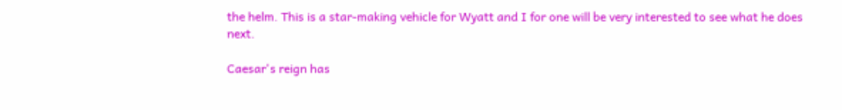the helm. This is a star-making vehicle for Wyatt and I for one will be very interested to see what he does next.

Caesar's reign has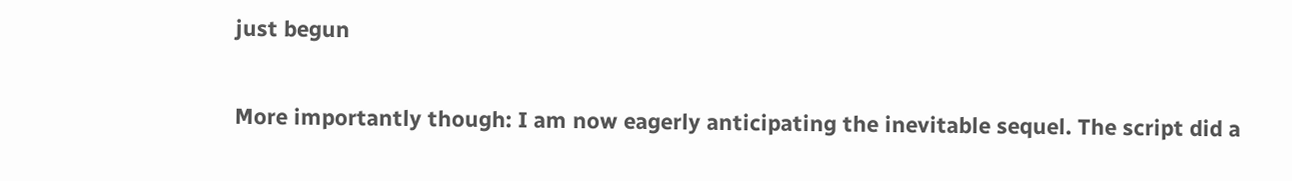just begun

More importantly though: I am now eagerly anticipating the inevitable sequel. The script did a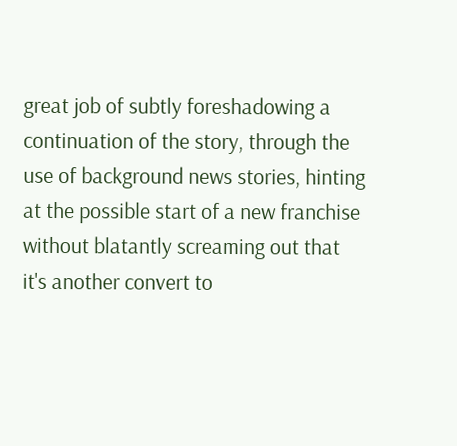great job of subtly foreshadowing a continuation of the story, through the use of background news stories, hinting at the possible start of a new franchise without blatantly screaming out that it's another convert to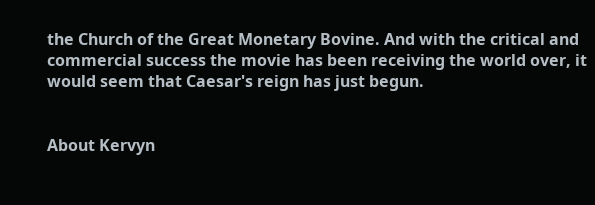the Church of the Great Monetary Bovine. And with the critical and commercial success the movie has been receiving the world over, it would seem that Caesar's reign has just begun.


About Kervyn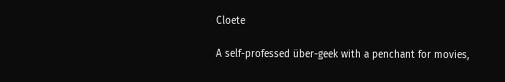Cloete

A self-professed über-geek with a penchant for movies,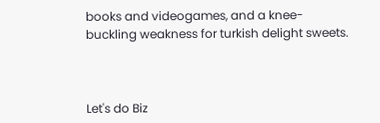books and videogames, and a knee-buckling weakness for turkish delight sweets.



Let's do Biz